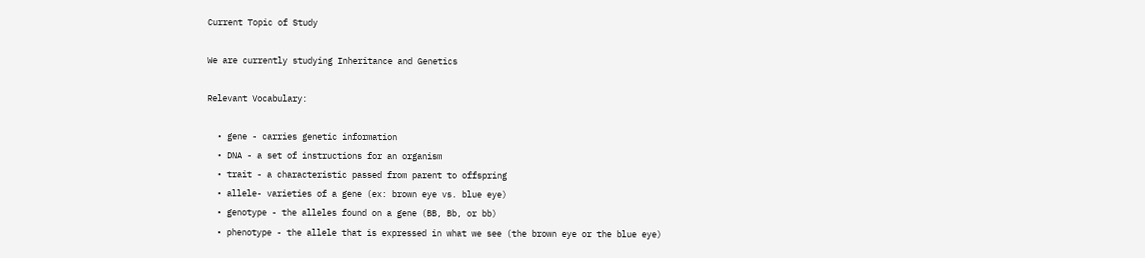Current Topic of Study

We are currently studying Inheritance and Genetics

Relevant Vocabulary:

  • gene - carries genetic information
  • DNA - a set of instructions for an organism
  • trait - a characteristic passed from parent to offspring
  • allele- varieties of a gene (ex: brown eye vs. blue eye)
  • genotype - the alleles found on a gene (BB, Bb, or bb)
  • phenotype - the allele that is expressed in what we see (the brown eye or the blue eye)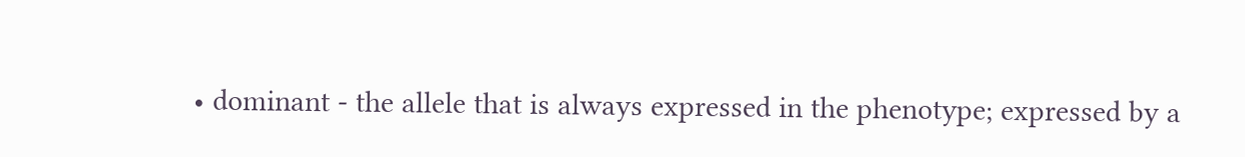• dominant - the allele that is always expressed in the phenotype; expressed by a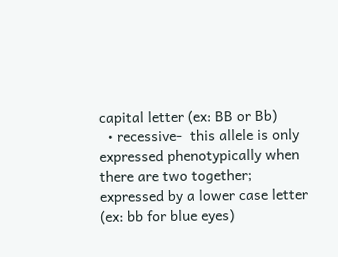capital letter (ex: BB or Bb)
  • recessive-  this allele is only expressed phenotypically when there are two together; expressed by a lower case letter (ex: bb for blue eyes)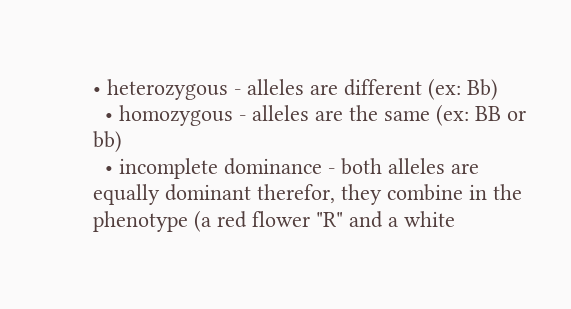• heterozygous - alleles are different (ex: Bb)
  • homozygous - alleles are the same (ex: BB or bb)
  • incomplete dominance - both alleles are equally dominant therefor, they combine in the phenotype (a red flower "R" and a white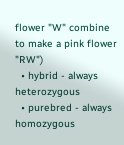flower "W" combine to make a pink flower "RW")
  • hybrid - always heterozygous
  • purebred - always homozygous